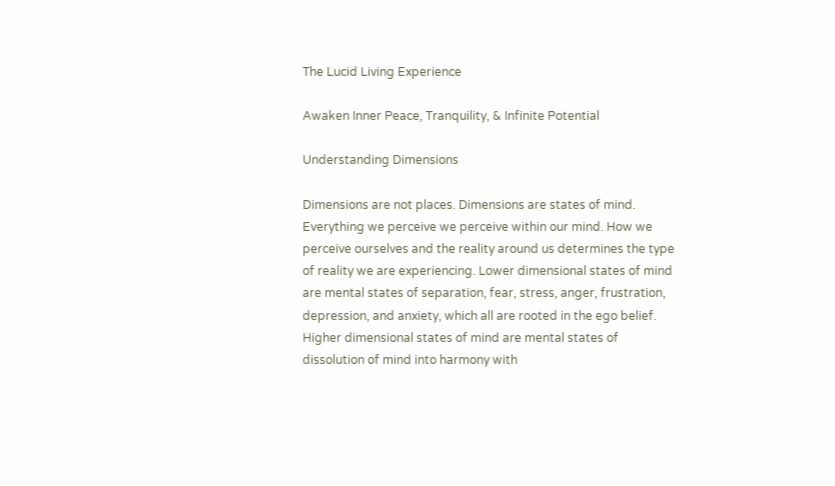The Lucid Living Experience

Awaken Inner Peace, Tranquility, & Infinite Potential

Understanding Dimensions

Dimensions are not places. Dimensions are states of mind. Everything we perceive we perceive within our mind. How we perceive ourselves and the reality around us determines the type of reality we are experiencing. Lower dimensional states of mind are mental states of separation, fear, stress, anger, frustration, depression, and anxiety, which all are rooted in the ego belief. Higher dimensional states of mind are mental states of dissolution of mind into harmony with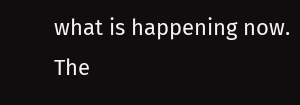what is happening now. The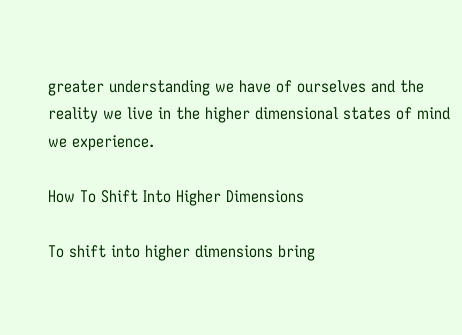greater understanding we have of ourselves and the reality we live in the higher dimensional states of mind we experience.

How To Shift Into Higher Dimensions

To shift into higher dimensions bring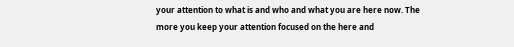your attention to what is and who and what you are here now. The more you keep your attention focused on the here and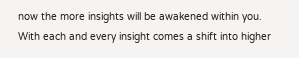now the more insights will be awakened within you. With each and every insight comes a shift into higher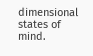dimensional states of mind.